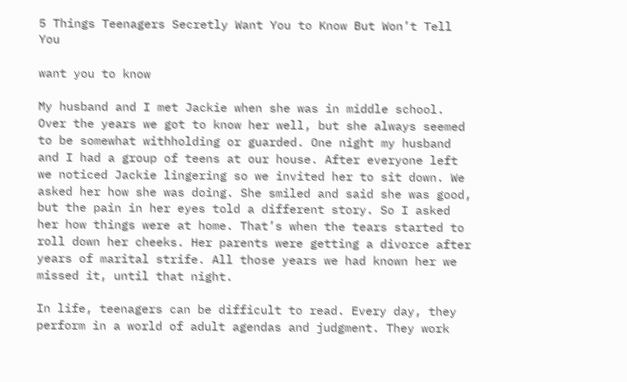5 Things Teenagers Secretly Want You to Know But Won’t Tell You

want you to know

My husband and I met Jackie when she was in middle school. Over the years we got to know her well, but she always seemed to be somewhat withholding or guarded. One night my husband and I had a group of teens at our house. After everyone left we noticed Jackie lingering so we invited her to sit down. We asked her how she was doing. She smiled and said she was good, but the pain in her eyes told a different story. So I asked her how things were at home. That’s when the tears started to roll down her cheeks. Her parents were getting a divorce after years of marital strife. All those years we had known her we missed it, until that night.

In life, teenagers can be difficult to read. Every day, they perform in a world of adult agendas and judgment. They work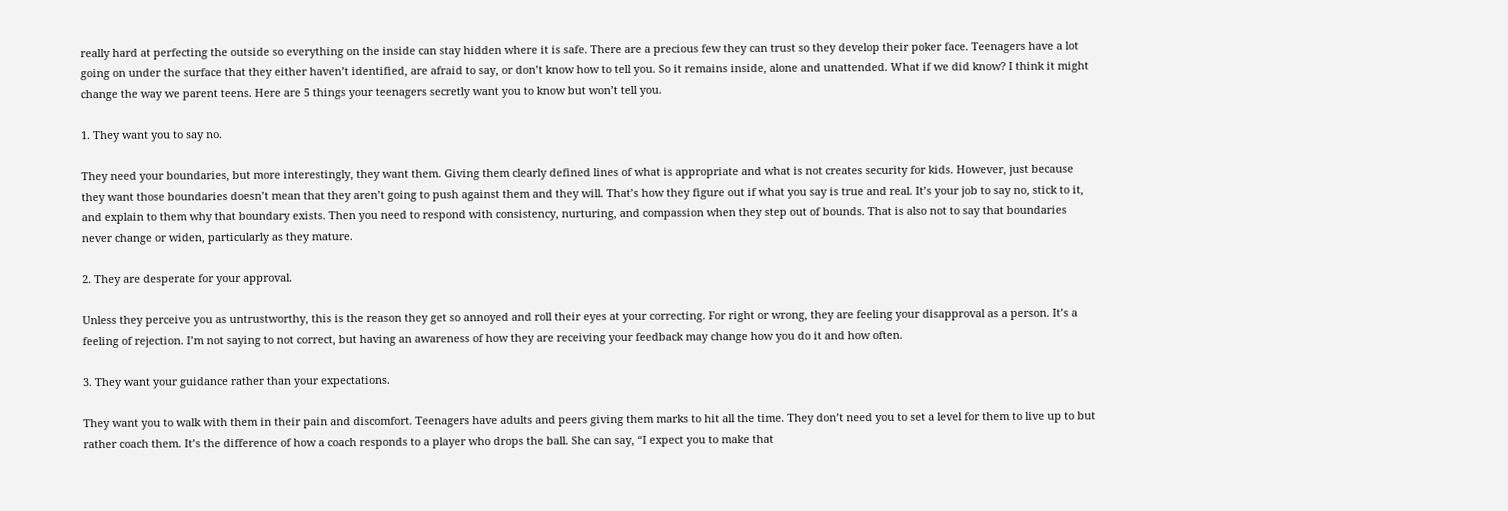really hard at perfecting the outside so everything on the inside can stay hidden where it is safe. There are a precious few they can trust so they develop their poker face. Teenagers have a lot going on under the surface that they either haven’t identified, are afraid to say, or don’t know how to tell you. So it remains inside, alone and unattended. What if we did know? I think it might change the way we parent teens. Here are 5 things your teenagers secretly want you to know but won’t tell you.

1. They want you to say no.

They need your boundaries, but more interestingly, they want them. Giving them clearly defined lines of what is appropriate and what is not creates security for kids. However, just because they want those boundaries doesn’t mean that they aren’t going to push against them and they will. That’s how they figure out if what you say is true and real. It’s your job to say no, stick to it, and explain to them why that boundary exists. Then you need to respond with consistency, nurturing, and compassion when they step out of bounds. That is also not to say that boundaries never change or widen, particularly as they mature.

2. They are desperate for your approval.

Unless they perceive you as untrustworthy, this is the reason they get so annoyed and roll their eyes at your correcting. For right or wrong, they are feeling your disapproval as a person. It’s a feeling of rejection. I’m not saying to not correct, but having an awareness of how they are receiving your feedback may change how you do it and how often.

3. They want your guidance rather than your expectations.

They want you to walk with them in their pain and discomfort. Teenagers have adults and peers giving them marks to hit all the time. They don’t need you to set a level for them to live up to but rather coach them. It’s the difference of how a coach responds to a player who drops the ball. She can say, “I expect you to make that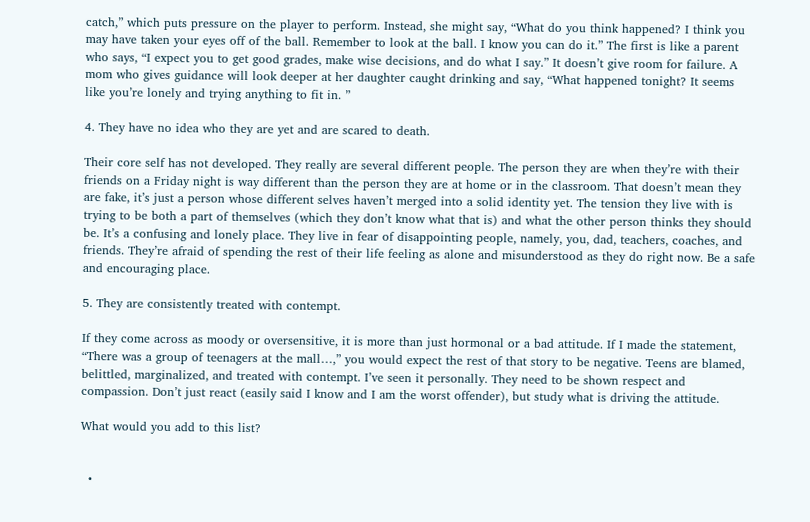catch,” which puts pressure on the player to perform. Instead, she might say, “What do you think happened? I think you may have taken your eyes off of the ball. Remember to look at the ball. I know you can do it.” The first is like a parent who says, “I expect you to get good grades, make wise decisions, and do what I say.” It doesn’t give room for failure. A mom who gives guidance will look deeper at her daughter caught drinking and say, “What happened tonight? It seems like you’re lonely and trying anything to fit in. ”

4. They have no idea who they are yet and are scared to death.

Their core self has not developed. They really are several different people. The person they are when they’re with their friends on a Friday night is way different than the person they are at home or in the classroom. That doesn’t mean they are fake, it’s just a person whose different selves haven’t merged into a solid identity yet. The tension they live with is trying to be both a part of themselves (which they don’t know what that is) and what the other person thinks they should be. It’s a confusing and lonely place. They live in fear of disappointing people, namely, you, dad, teachers, coaches, and friends. They’re afraid of spending the rest of their life feeling as alone and misunderstood as they do right now. Be a safe and encouraging place.

5. They are consistently treated with contempt.

If they come across as moody or oversensitive, it is more than just hormonal or a bad attitude. If I made the statement, “There was a group of teenagers at the mall…,” you would expect the rest of that story to be negative. Teens are blamed, belittled, marginalized, and treated with contempt. I’ve seen it personally. They need to be shown respect and compassion. Don’t just react (easily said I know and I am the worst offender), but study what is driving the attitude.

What would you add to this list?


  •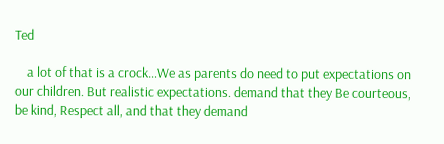Ted

    a lot of that is a crock…We as parents do need to put expectations on our children. But realistic expectations. demand that they Be courteous, be kind, Respect all, and that they demand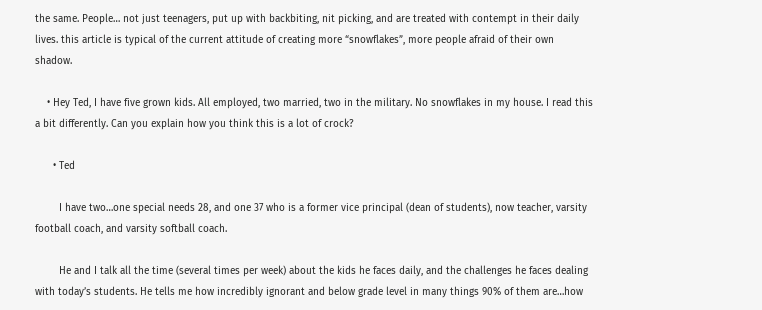the same. People… not just teenagers, put up with backbiting, nit picking, and are treated with contempt in their daily lives. this article is typical of the current attitude of creating more “snowflakes”, more people afraid of their own shadow.

    • Hey Ted, I have five grown kids. All employed, two married, two in the military. No snowflakes in my house. I read this a bit differently. Can you explain how you think this is a lot of crock?

      • Ted

        I have two…one special needs 28, and one 37 who is a former vice principal (dean of students), now teacher, varsity football coach, and varsity softball coach.

        He and I talk all the time (several times per week) about the kids he faces daily, and the challenges he faces dealing with today’s students. He tells me how incredibly ignorant and below grade level in many things 90% of them are…how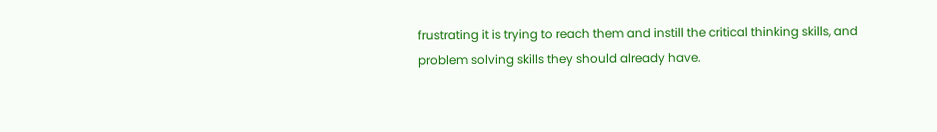frustrating it is trying to reach them and instill the critical thinking skills, and problem solving skills they should already have.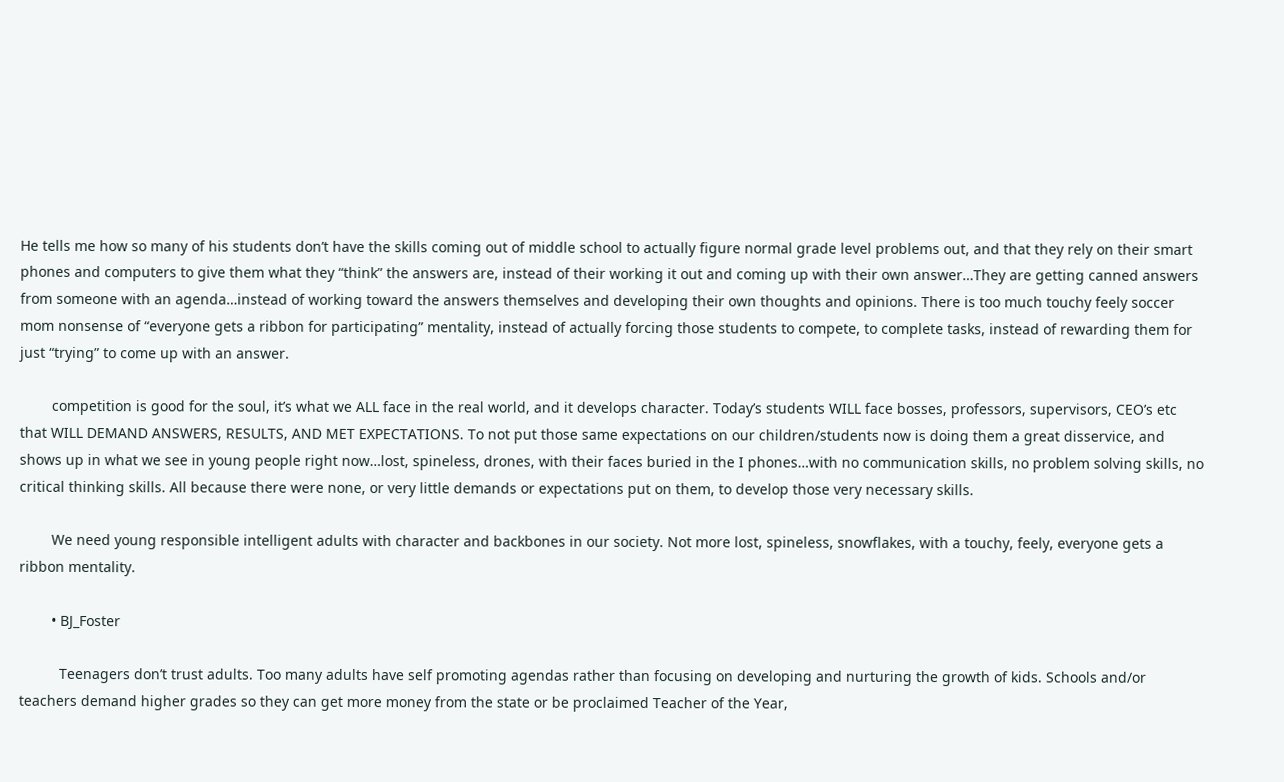He tells me how so many of his students don’t have the skills coming out of middle school to actually figure normal grade level problems out, and that they rely on their smart phones and computers to give them what they “think” the answers are, instead of their working it out and coming up with their own answer…They are getting canned answers from someone with an agenda…instead of working toward the answers themselves and developing their own thoughts and opinions. There is too much touchy feely soccer mom nonsense of “everyone gets a ribbon for participating” mentality, instead of actually forcing those students to compete, to complete tasks, instead of rewarding them for just “trying” to come up with an answer.

        competition is good for the soul, it’s what we ALL face in the real world, and it develops character. Today’s students WILL face bosses, professors, supervisors, CEO’s etc that WILL DEMAND ANSWERS, RESULTS, AND MET EXPECTATIONS. To not put those same expectations on our children/students now is doing them a great disservice, and shows up in what we see in young people right now…lost, spineless, drones, with their faces buried in the I phones…with no communication skills, no problem solving skills, no critical thinking skills. All because there were none, or very little demands or expectations put on them, to develop those very necessary skills.

        We need young responsible intelligent adults with character and backbones in our society. Not more lost, spineless, snowflakes, with a touchy, feely, everyone gets a ribbon mentality.

        • BJ_Foster

          Teenagers don’t trust adults. Too many adults have self promoting agendas rather than focusing on developing and nurturing the growth of kids. Schools and/or teachers demand higher grades so they can get more money from the state or be proclaimed Teacher of the Year,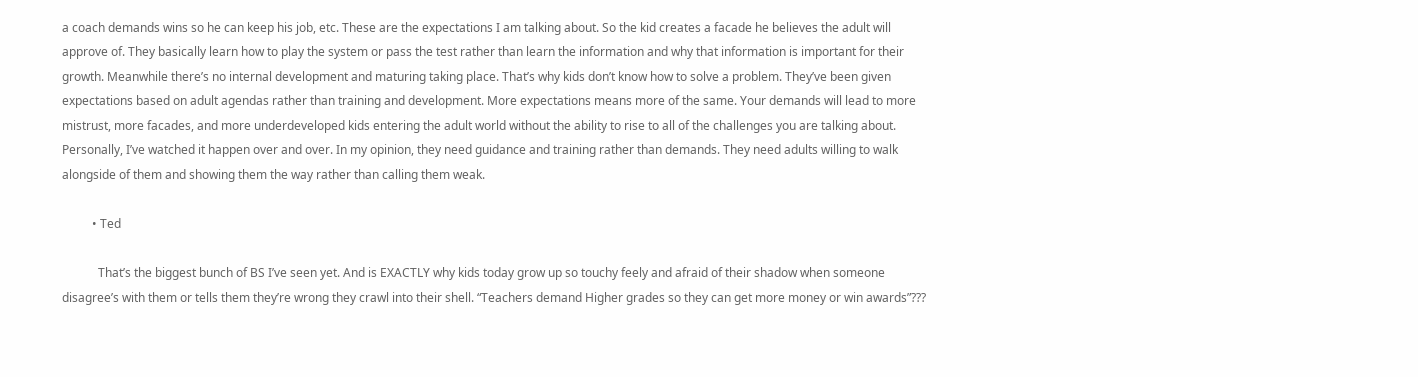a coach demands wins so he can keep his job, etc. These are the expectations I am talking about. So the kid creates a facade he believes the adult will approve of. They basically learn how to play the system or pass the test rather than learn the information and why that information is important for their growth. Meanwhile there’s no internal development and maturing taking place. That’s why kids don’t know how to solve a problem. They’ve been given expectations based on adult agendas rather than training and development. More expectations means more of the same. Your demands will lead to more mistrust, more facades, and more underdeveloped kids entering the adult world without the ability to rise to all of the challenges you are talking about. Personally, I’ve watched it happen over and over. In my opinion, they need guidance and training rather than demands. They need adults willing to walk alongside of them and showing them the way rather than calling them weak.

          • Ted

            That’s the biggest bunch of BS I’ve seen yet. And is EXACTLY why kids today grow up so touchy feely and afraid of their shadow when someone disagree’s with them or tells them they’re wrong they crawl into their shell. “Teachers demand Higher grades so they can get more money or win awards”???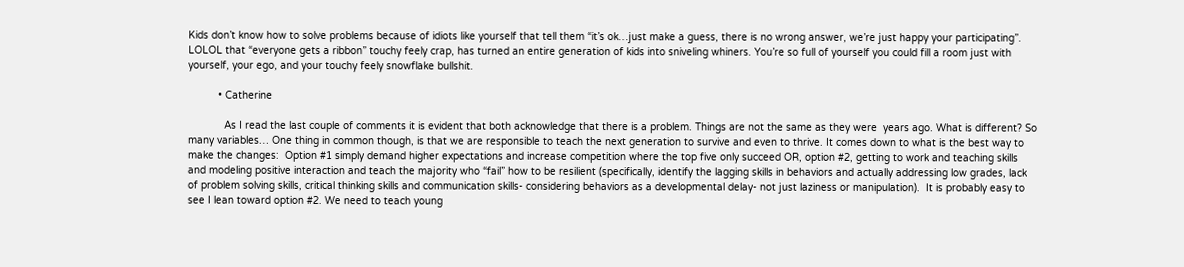Kids don’t know how to solve problems because of idiots like yourself that tell them “it’s ok…just make a guess, there is no wrong answer, we’re just happy your participating”. LOLOL that “everyone gets a ribbon” touchy feely crap, has turned an entire generation of kids into sniveling whiners. You’re so full of yourself you could fill a room just with yourself, your ego, and your touchy feely snowflake bullshit.

          • Catherine

            As I read the last couple of comments it is evident that both acknowledge that there is a problem. Things are not the same as they were  years ago. What is different? So many variables… One thing in common though, is that we are responsible to teach the next generation to survive and even to thrive. It comes down to what is the best way to make the changes:  Option #1 simply demand higher expectations and increase competition where the top five only succeed OR, option #2, getting to work and teaching skills and modeling positive interaction and teach the majority who “fail” how to be resilient (specifically, identify the lagging skills in behaviors and actually addressing low grades, lack of problem solving skills, critical thinking skills and communication skills- considering behaviors as a developmental delay- not just laziness or manipulation).  It is probably easy to see I lean toward option #2. We need to teach young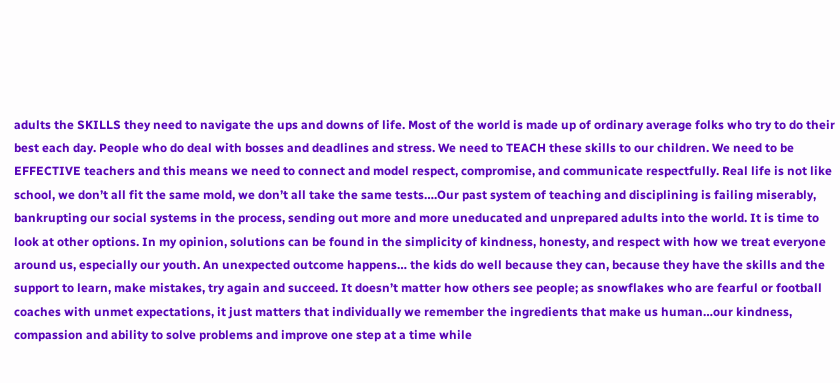adults the SKILLS they need to navigate the ups and downs of life. Most of the world is made up of ordinary average folks who try to do their best each day. People who do deal with bosses and deadlines and stress. We need to TEACH these skills to our children. We need to be EFFECTIVE teachers and this means we need to connect and model respect, compromise, and communicate respectfully. Real life is not like school, we don’t all fit the same mold, we don’t all take the same tests….Our past system of teaching and disciplining is failing miserably, bankrupting our social systems in the process, sending out more and more uneducated and unprepared adults into the world. It is time to look at other options. In my opinion, solutions can be found in the simplicity of kindness, honesty, and respect with how we treat everyone around us, especially our youth. An unexpected outcome happens… the kids do well because they can, because they have the skills and the support to learn, make mistakes, try again and succeed. It doesn’t matter how others see people; as snowflakes who are fearful or football coaches with unmet expectations, it just matters that individually we remember the ingredients that make us human…our kindness, compassion and ability to solve problems and improve one step at a time while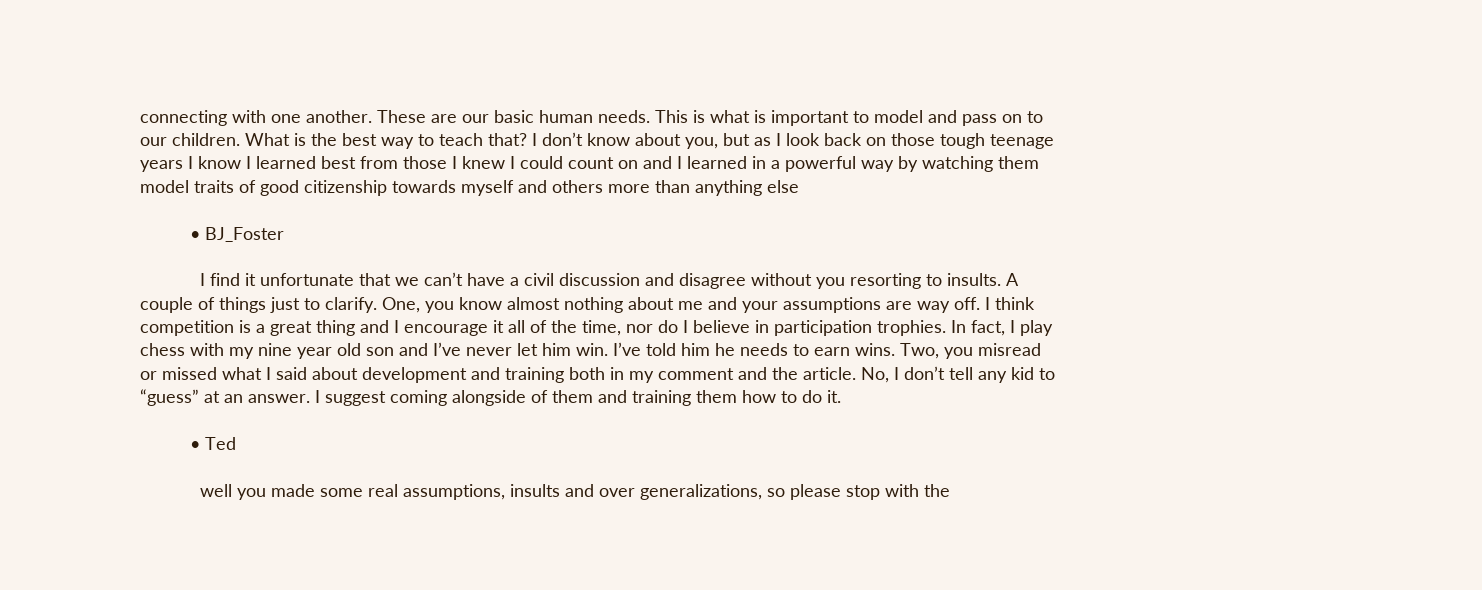connecting with one another. These are our basic human needs. This is what is important to model and pass on to our children. What is the best way to teach that? I don’t know about you, but as I look back on those tough teenage years I know I learned best from those I knew I could count on and I learned in a powerful way by watching them model traits of good citizenship towards myself and others more than anything else

          • BJ_Foster

            I find it unfortunate that we can’t have a civil discussion and disagree without you resorting to insults. A couple of things just to clarify. One, you know almost nothing about me and your assumptions are way off. I think competition is a great thing and I encourage it all of the time, nor do I believe in participation trophies. In fact, I play chess with my nine year old son and I’ve never let him win. I’ve told him he needs to earn wins. Two, you misread or missed what I said about development and training both in my comment and the article. No, I don’t tell any kid to “guess” at an answer. I suggest coming alongside of them and training them how to do it.

          • Ted

            well you made some real assumptions, insults and over generalizations, so please stop with the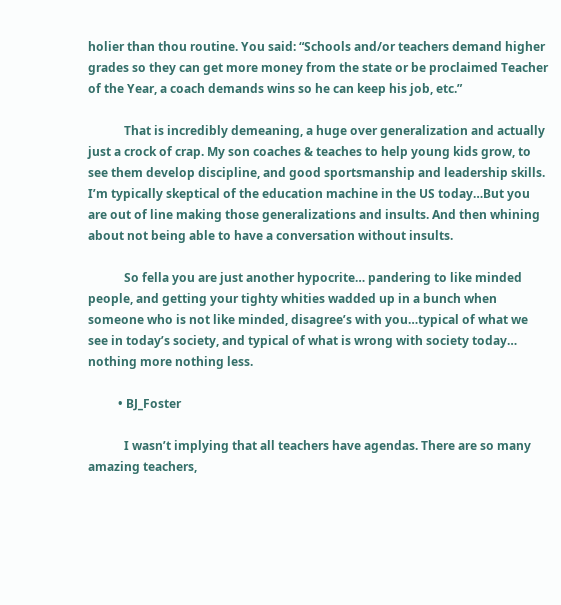holier than thou routine. You said: “Schools and/or teachers demand higher grades so they can get more money from the state or be proclaimed Teacher of the Year, a coach demands wins so he can keep his job, etc.”

            That is incredibly demeaning, a huge over generalization and actually just a crock of crap. My son coaches & teaches to help young kids grow, to see them develop discipline, and good sportsmanship and leadership skills. I’m typically skeptical of the education machine in the US today…But you are out of line making those generalizations and insults. And then whining about not being able to have a conversation without insults.

            So fella you are just another hypocrite… pandering to like minded people, and getting your tighty whities wadded up in a bunch when someone who is not like minded, disagree’s with you…typical of what we see in today’s society, and typical of what is wrong with society today… nothing more nothing less.

          • BJ_Foster

            I wasn’t implying that all teachers have agendas. There are so many amazing teachers,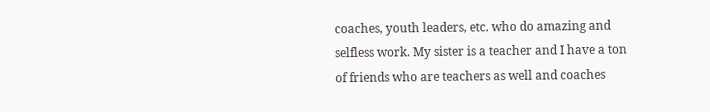coaches, youth leaders, etc. who do amazing and selfless work. My sister is a teacher and I have a ton of friends who are teachers as well and coaches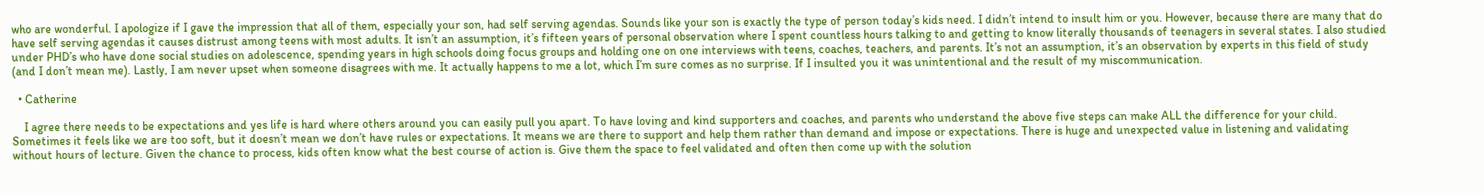who are wonderful. I apologize if I gave the impression that all of them, especially your son, had self serving agendas. Sounds like your son is exactly the type of person today’s kids need. I didn’t intend to insult him or you. However, because there are many that do have self serving agendas it causes distrust among teens with most adults. It isn’t an assumption, it’s fifteen years of personal observation where I spent countless hours talking to and getting to know literally thousands of teenagers in several states. I also studied under PHD’s who have done social studies on adolescence, spending years in high schools doing focus groups and holding one on one interviews with teens, coaches, teachers, and parents. It’s not an assumption, it’s an observation by experts in this field of study (and I don’t mean me). Lastly, I am never upset when someone disagrees with me. It actually happens to me a lot, which I’m sure comes as no surprise. If I insulted you it was unintentional and the result of my miscommunication.

  • Catherine

    I agree there needs to be expectations and yes life is hard where others around you can easily pull you apart. To have loving and kind supporters and coaches, and parents who understand the above five steps can make ALL the difference for your child. Sometimes it feels like we are too soft, but it doesn’t mean we don’t have rules or expectations. It means we are there to support and help them rather than demand and impose or expectations. There is huge and unexpected value in listening and validating without hours of lecture. Given the chance to process, kids often know what the best course of action is. Give them the space to feel validated and often then come up with the solution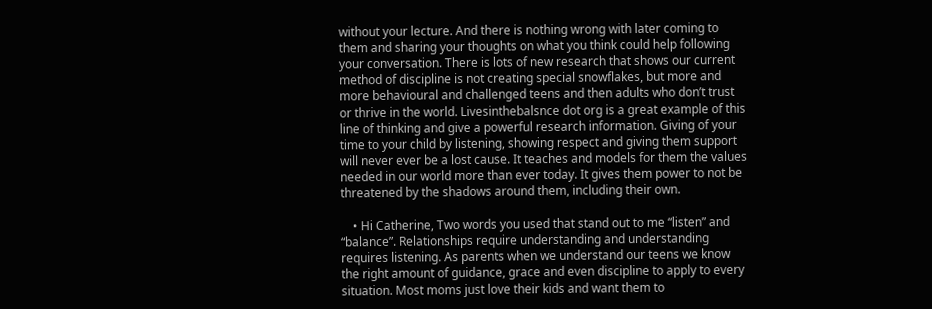without your lecture. And there is nothing wrong with later coming to them and sharing your thoughts on what you think could help following your conversation. There is lots of new research that shows our current method of discipline is not creating special snowflakes, but more and more behavioural and challenged teens and then adults who don’t trust or thrive in the world. Livesinthebalsnce dot org is a great example of this line of thinking and give a powerful research information. Giving of your time to your child by listening, showing respect and giving them support will never ever be a lost cause. It teaches and models for them the values needed in our world more than ever today. It gives them power to not be threatened by the shadows around them, including their own.

    • Hi Catherine, Two words you used that stand out to me “listen” and “balance”. Relationships require understanding and understanding requires listening. As parents when we understand our teens we know the right amount of guidance, grace and even discipline to apply to every situation. Most moms just love their kids and want them to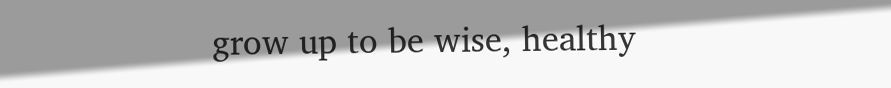grow up to be wise, healthy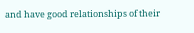and have good relationships of their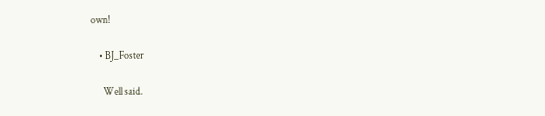own!

    • BJ_Foster

      Well said.